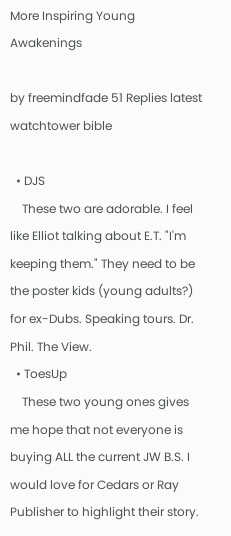More Inspiring Young Awakenings

by freemindfade 51 Replies latest watchtower bible

  • DJS
    These two are adorable. I feel like Elliot talking about E.T. "I'm keeping them." They need to be the poster kids (young adults?) for ex-Dubs. Speaking tours. Dr. Phil. The View.
  • ToesUp
    These two young ones gives me hope that not everyone is buying ALL the current JW B.S. I would love for Cedars or Ray Publisher to highlight their story.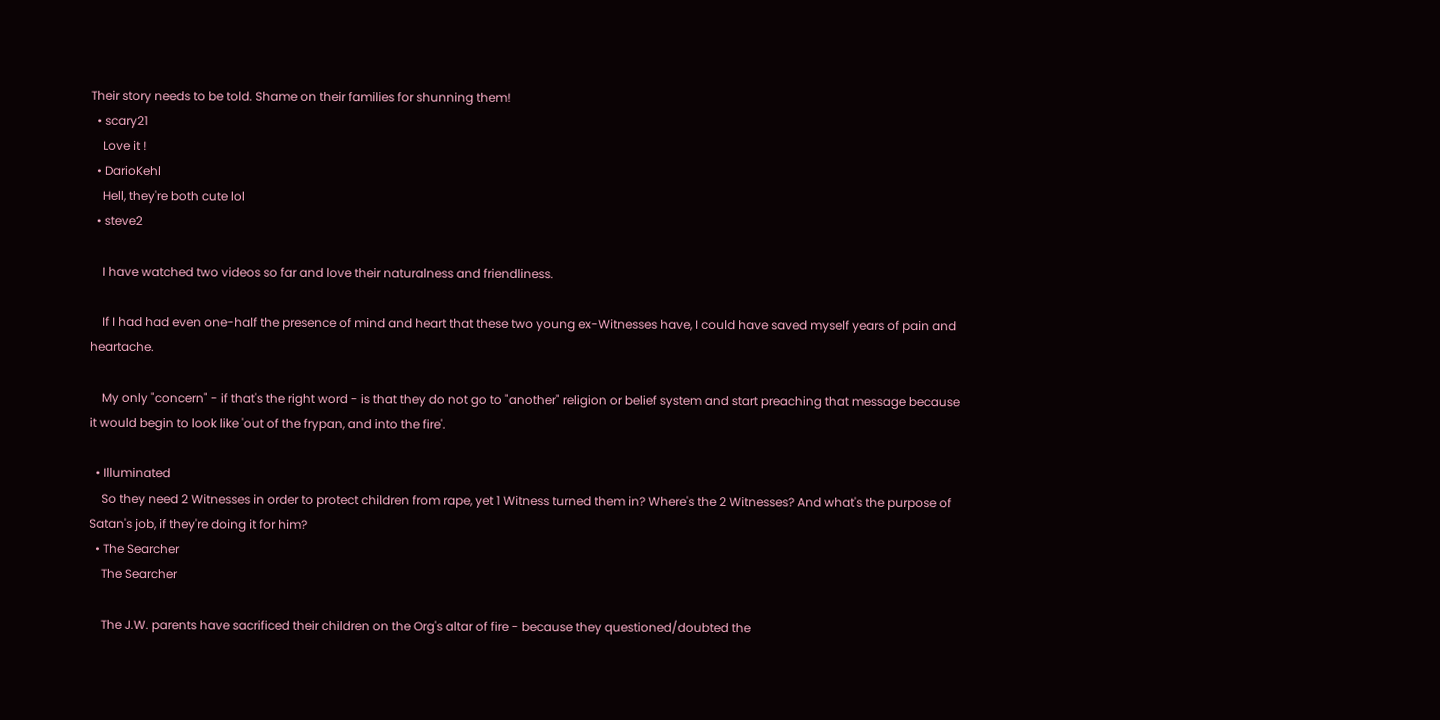Their story needs to be told. Shame on their families for shunning them!
  • scary21
    Love it !
  • DarioKehl
    Hell, they're both cute lol
  • steve2

    I have watched two videos so far and love their naturalness and friendliness.

    If I had had even one-half the presence of mind and heart that these two young ex-Witnesses have, I could have saved myself years of pain and heartache.

    My only "concern" - if that's the right word - is that they do not go to "another" religion or belief system and start preaching that message because it would begin to look like 'out of the frypan, and into the fire'.

  • Illuminated
    So they need 2 Witnesses in order to protect children from rape, yet 1 Witness turned them in? Where's the 2 Witnesses? And what's the purpose of Satan's job, if they're doing it for him?
  • The Searcher
    The Searcher

    The J.W. parents have sacrificed their children on the Org's altar of fire - because they questioned/doubted the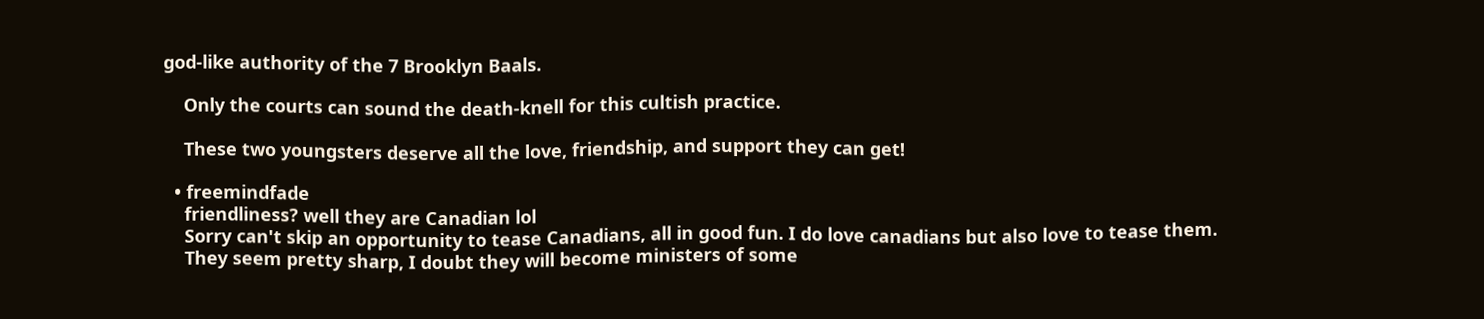god-like authority of the 7 Brooklyn Baals.

    Only the courts can sound the death-knell for this cultish practice.

    These two youngsters deserve all the love, friendship, and support they can get!

  • freemindfade
    friendliness? well they are Canadian lol
    Sorry can't skip an opportunity to tease Canadians, all in good fun. I do love canadians but also love to tease them.
    They seem pretty sharp, I doubt they will become ministers of some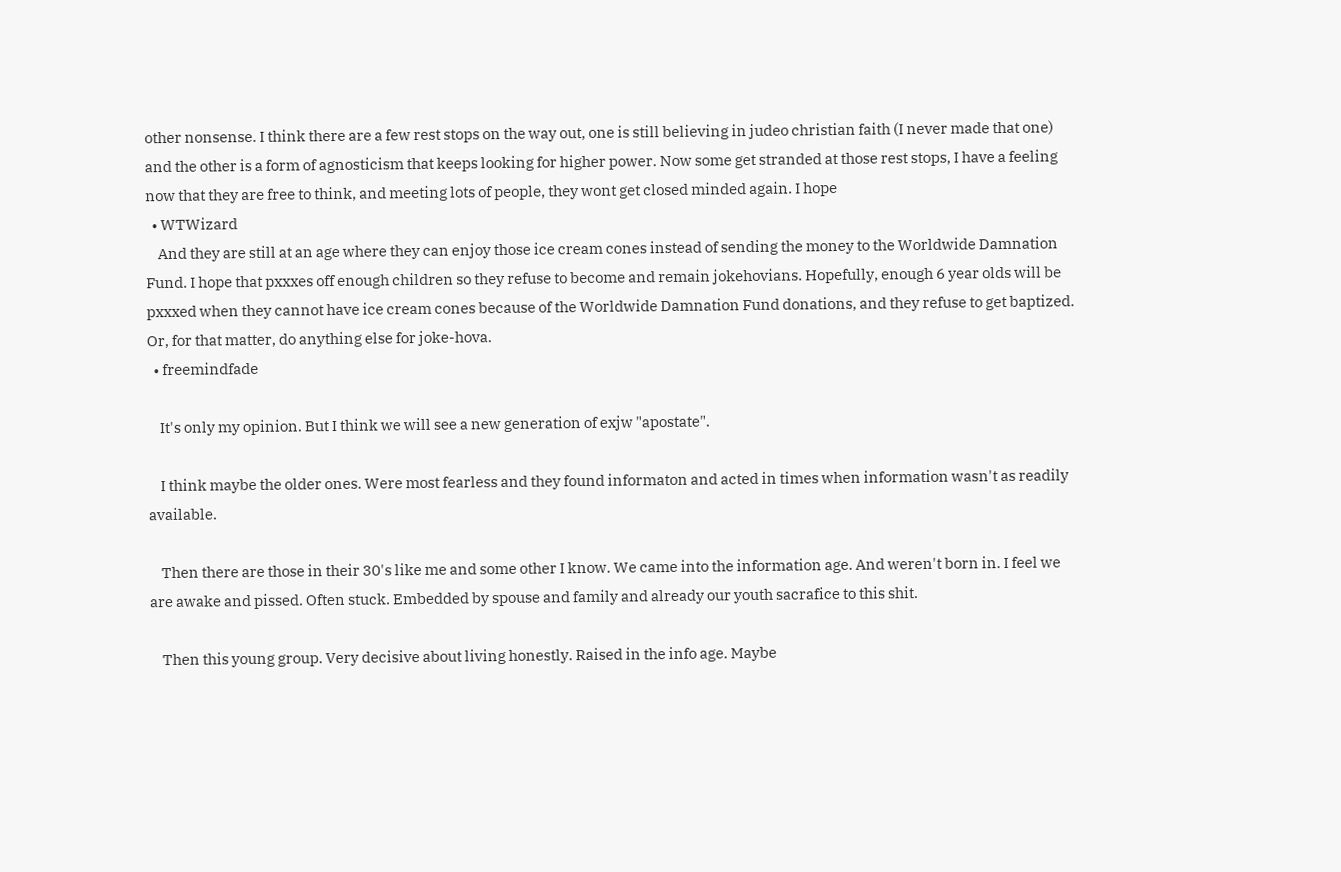other nonsense. I think there are a few rest stops on the way out, one is still believing in judeo christian faith (I never made that one) and the other is a form of agnosticism that keeps looking for higher power. Now some get stranded at those rest stops, I have a feeling now that they are free to think, and meeting lots of people, they wont get closed minded again. I hope
  • WTWizard
    And they are still at an age where they can enjoy those ice cream cones instead of sending the money to the Worldwide Damnation Fund. I hope that pxxxes off enough children so they refuse to become and remain jokehovians. Hopefully, enough 6 year olds will be pxxxed when they cannot have ice cream cones because of the Worldwide Damnation Fund donations, and they refuse to get baptized. Or, for that matter, do anything else for joke-hova.
  • freemindfade

    It's only my opinion. But I think we will see a new generation of exjw "apostate".

    I think maybe the older ones. Were most fearless and they found informaton and acted in times when information wasn't as readily available.

    Then there are those in their 30's like me and some other I know. We came into the information age. And weren't born in. I feel we are awake and pissed. Often stuck. Embedded by spouse and family and already our youth sacrafice to this shit.

    Then this young group. Very decisive about living honestly. Raised in the info age. Maybe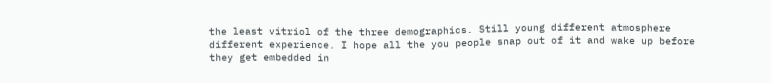the least vitriol of the three demographics. Still young different atmosphere different experience. I hope all the you people snap out of it and wake up before they get embedded in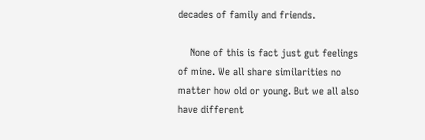decades of family and friends.

    None of this is fact just gut feelings of mine. We all share similarities no matter how old or young. But we all also have different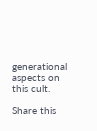generational aspects on this cult.

Share this